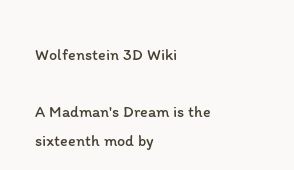Wolfenstein 3D Wiki

A Madman's Dream is the sixteenth mod by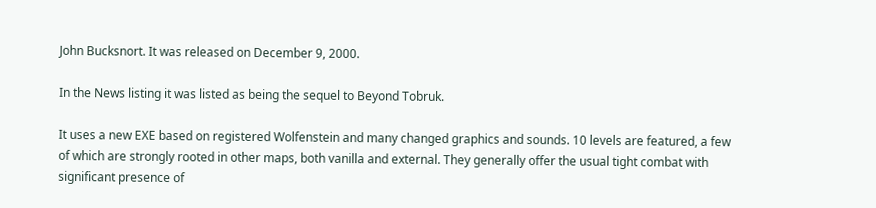John Bucksnort. It was released on December 9, 2000.

In the News listing it was listed as being the sequel to Beyond Tobruk.

It uses a new EXE based on registered Wolfenstein and many changed graphics and sounds. 10 levels are featured, a few of which are strongly rooted in other maps, both vanilla and external. They generally offer the usual tight combat with significant presence of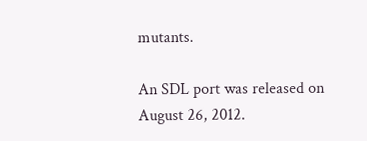mutants.

An SDL port was released on August 26, 2012.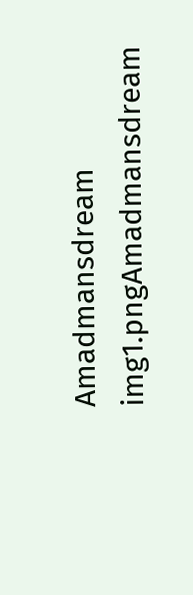Amadmansdream img1.pngAmadmansdream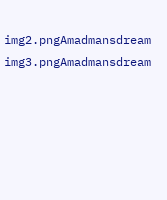img2.pngAmadmansdream img3.pngAmadmansdream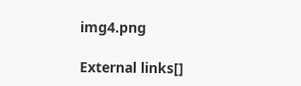img4.png

External links[]